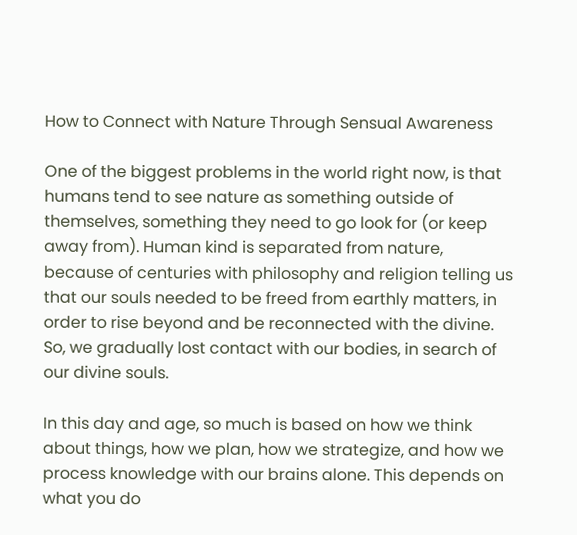How to Connect with Nature Through Sensual Awareness

One of the biggest problems in the world right now, is that humans tend to see nature as something outside of themselves, something they need to go look for (or keep away from). Human kind is separated from nature, because of centuries with philosophy and religion telling us that our souls needed to be freed from earthly matters, in order to rise beyond and be reconnected with the divine. So, we gradually lost contact with our bodies, in search of our divine souls.

In this day and age, so much is based on how we think about things, how we plan, how we strategize, and how we process knowledge with our brains alone. This depends on what you do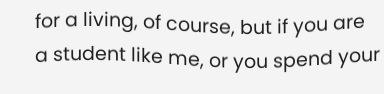for a living, of course, but if you are a student like me, or you spend your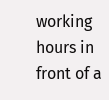working hours in front of a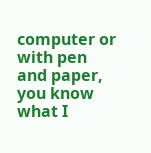computer or with pen and paper, you know what I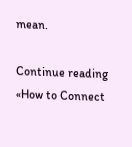mean.

Continue reading «How to Connect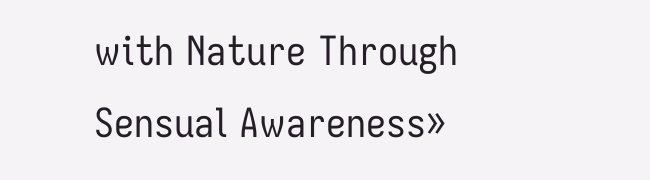with Nature Through Sensual Awareness»